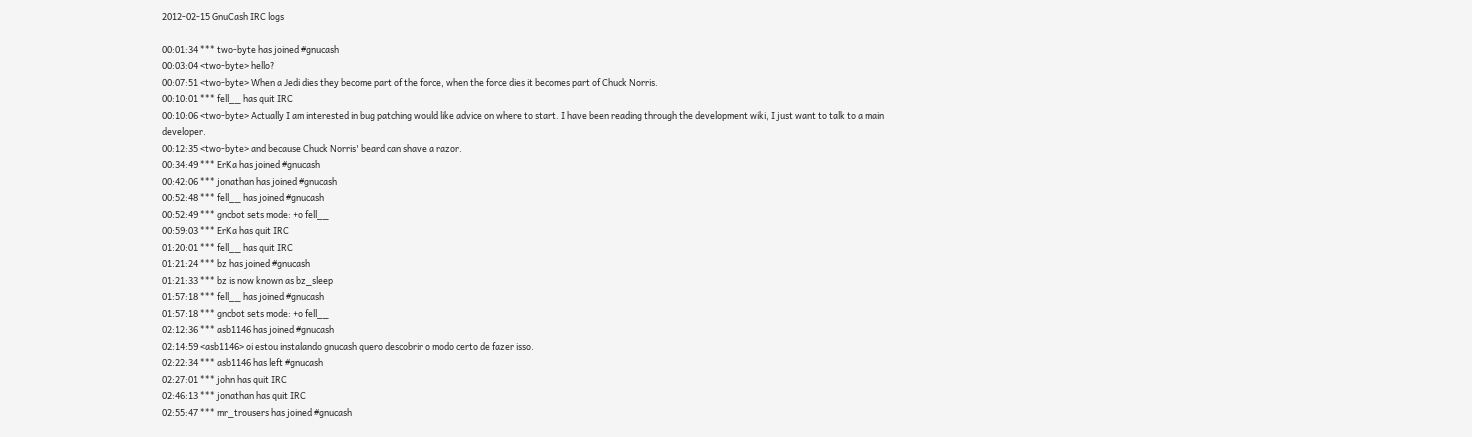2012-02-15 GnuCash IRC logs

00:01:34 *** two-byte has joined #gnucash
00:03:04 <two-byte> hello?
00:07:51 <two-byte> When a Jedi dies they become part of the force, when the force dies it becomes part of Chuck Norris.
00:10:01 *** fell__ has quit IRC
00:10:06 <two-byte> Actually I am interested in bug patching would like advice on where to start. I have been reading through the development wiki, I just want to talk to a main developer.
00:12:35 <two-byte> and because Chuck Norris' beard can shave a razor.
00:34:49 *** ErKa has joined #gnucash
00:42:06 *** jonathan has joined #gnucash
00:52:48 *** fell__ has joined #gnucash
00:52:49 *** gncbot sets mode: +o fell__
00:59:03 *** ErKa has quit IRC
01:20:01 *** fell__ has quit IRC
01:21:24 *** bz has joined #gnucash
01:21:33 *** bz is now known as bz_sleep
01:57:18 *** fell__ has joined #gnucash
01:57:18 *** gncbot sets mode: +o fell__
02:12:36 *** asb1146 has joined #gnucash
02:14:59 <asb1146> oi estou instalando gnucash quero descobrir o modo certo de fazer isso.
02:22:34 *** asb1146 has left #gnucash
02:27:01 *** john has quit IRC
02:46:13 *** jonathan has quit IRC
02:55:47 *** mr_trousers has joined #gnucash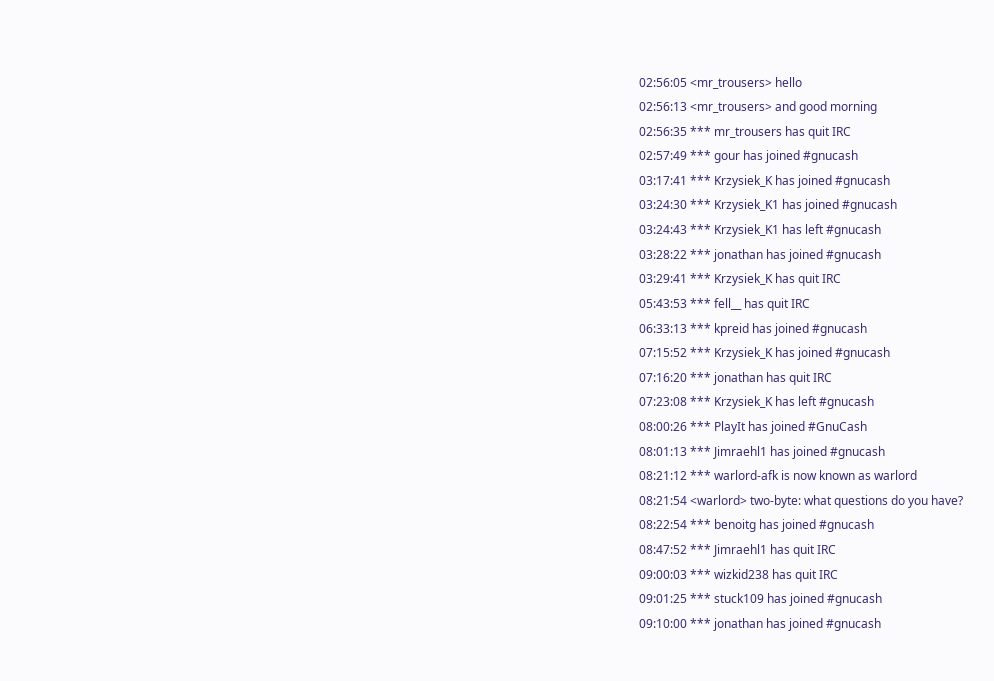02:56:05 <mr_trousers> hello
02:56:13 <mr_trousers> and good morning
02:56:35 *** mr_trousers has quit IRC
02:57:49 *** gour has joined #gnucash
03:17:41 *** Krzysiek_K has joined #gnucash
03:24:30 *** Krzysiek_K1 has joined #gnucash
03:24:43 *** Krzysiek_K1 has left #gnucash
03:28:22 *** jonathan has joined #gnucash
03:29:41 *** Krzysiek_K has quit IRC
05:43:53 *** fell__ has quit IRC
06:33:13 *** kpreid has joined #gnucash
07:15:52 *** Krzysiek_K has joined #gnucash
07:16:20 *** jonathan has quit IRC
07:23:08 *** Krzysiek_K has left #gnucash
08:00:26 *** PlayIt has joined #GnuCash
08:01:13 *** Jimraehl1 has joined #gnucash
08:21:12 *** warlord-afk is now known as warlord
08:21:54 <warlord> two-byte: what questions do you have?
08:22:54 *** benoitg has joined #gnucash
08:47:52 *** Jimraehl1 has quit IRC
09:00:03 *** wizkid238 has quit IRC
09:01:25 *** stuck109 has joined #gnucash
09:10:00 *** jonathan has joined #gnucash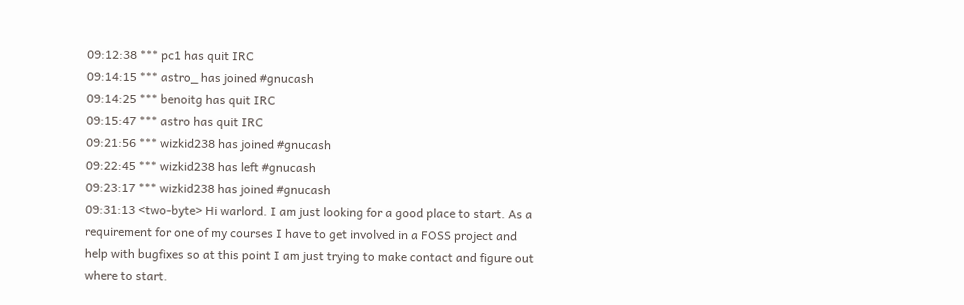09:12:38 *** pc1 has quit IRC
09:14:15 *** astro_ has joined #gnucash
09:14:25 *** benoitg has quit IRC
09:15:47 *** astro has quit IRC
09:21:56 *** wizkid238 has joined #gnucash
09:22:45 *** wizkid238 has left #gnucash
09:23:17 *** wizkid238 has joined #gnucash
09:31:13 <two-byte> Hi warlord. I am just looking for a good place to start. As a requirement for one of my courses I have to get involved in a FOSS project and help with bugfixes so at this point I am just trying to make contact and figure out where to start.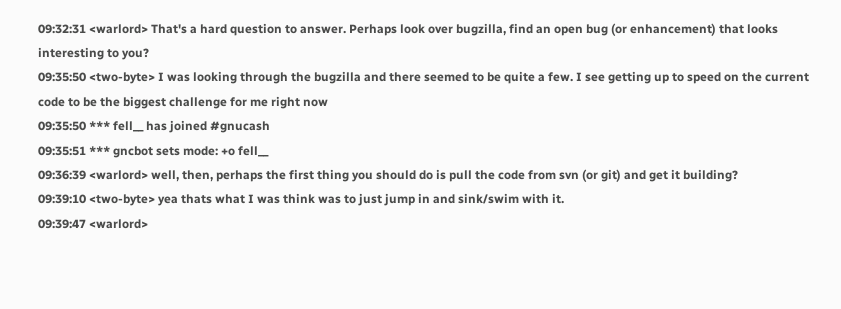09:32:31 <warlord> That's a hard question to answer. Perhaps look over bugzilla, find an open bug (or enhancement) that looks interesting to you?
09:35:50 <two-byte> I was looking through the bugzilla and there seemed to be quite a few. I see getting up to speed on the current code to be the biggest challenge for me right now
09:35:50 *** fell__ has joined #gnucash
09:35:51 *** gncbot sets mode: +o fell__
09:36:39 <warlord> well, then, perhaps the first thing you should do is pull the code from svn (or git) and get it building?
09:39:10 <two-byte> yea thats what I was think was to just jump in and sink/swim with it.
09:39:47 <warlord>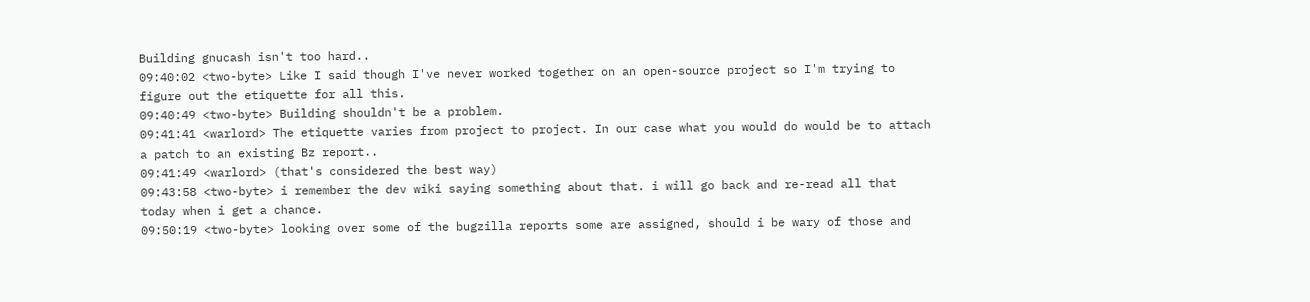Building gnucash isn't too hard..
09:40:02 <two-byte> Like I said though I've never worked together on an open-source project so I'm trying to figure out the etiquette for all this.
09:40:49 <two-byte> Building shouldn't be a problem.
09:41:41 <warlord> The etiquette varies from project to project. In our case what you would do would be to attach a patch to an existing Bz report..
09:41:49 <warlord> (that's considered the best way)
09:43:58 <two-byte> i remember the dev wiki saying something about that. i will go back and re-read all that today when i get a chance.
09:50:19 <two-byte> looking over some of the bugzilla reports some are assigned, should i be wary of those and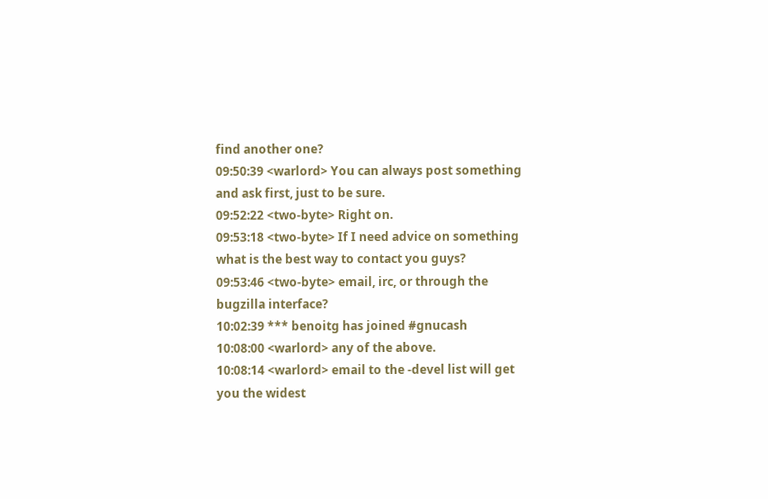find another one?
09:50:39 <warlord> You can always post something and ask first, just to be sure.
09:52:22 <two-byte> Right on.
09:53:18 <two-byte> If I need advice on something what is the best way to contact you guys?
09:53:46 <two-byte> email, irc, or through the bugzilla interface?
10:02:39 *** benoitg has joined #gnucash
10:08:00 <warlord> any of the above.
10:08:14 <warlord> email to the -devel list will get you the widest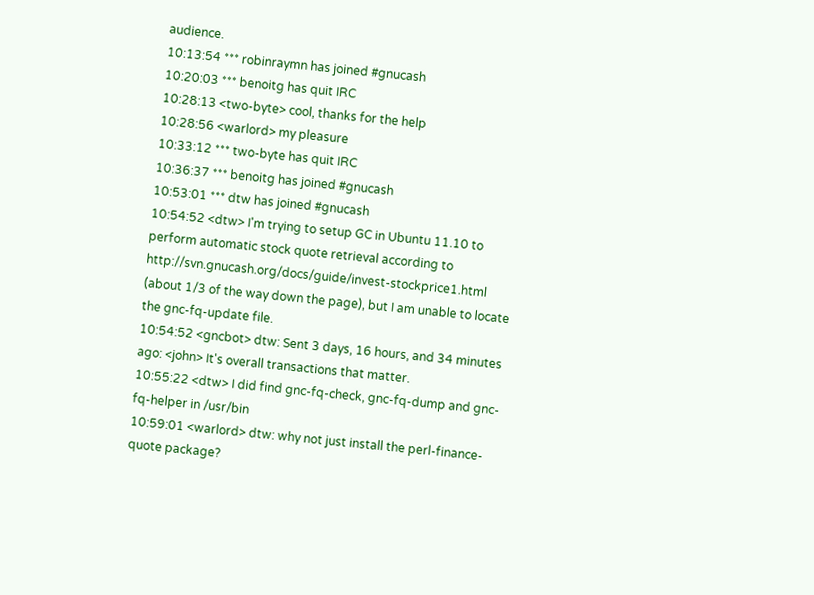audience.
10:13:54 *** robinraymn has joined #gnucash
10:20:03 *** benoitg has quit IRC
10:28:13 <two-byte> cool, thanks for the help
10:28:56 <warlord> my pleasure
10:33:12 *** two-byte has quit IRC
10:36:37 *** benoitg has joined #gnucash
10:53:01 *** dtw has joined #gnucash
10:54:52 <dtw> I'm trying to setup GC in Ubuntu 11.10 to perform automatic stock quote retrieval according to http://svn.gnucash.org/docs/guide/invest-stockprice1.html (about 1/3 of the way down the page), but I am unable to locate the gnc-fq-update file.
10:54:52 <gncbot> dtw: Sent 3 days, 16 hours, and 34 minutes ago: <john> It's overall transactions that matter.
10:55:22 <dtw> I did find gnc-fq-check, gnc-fq-dump and gnc-fq-helper in /usr/bin
10:59:01 <warlord> dtw: why not just install the perl-finance-quote package?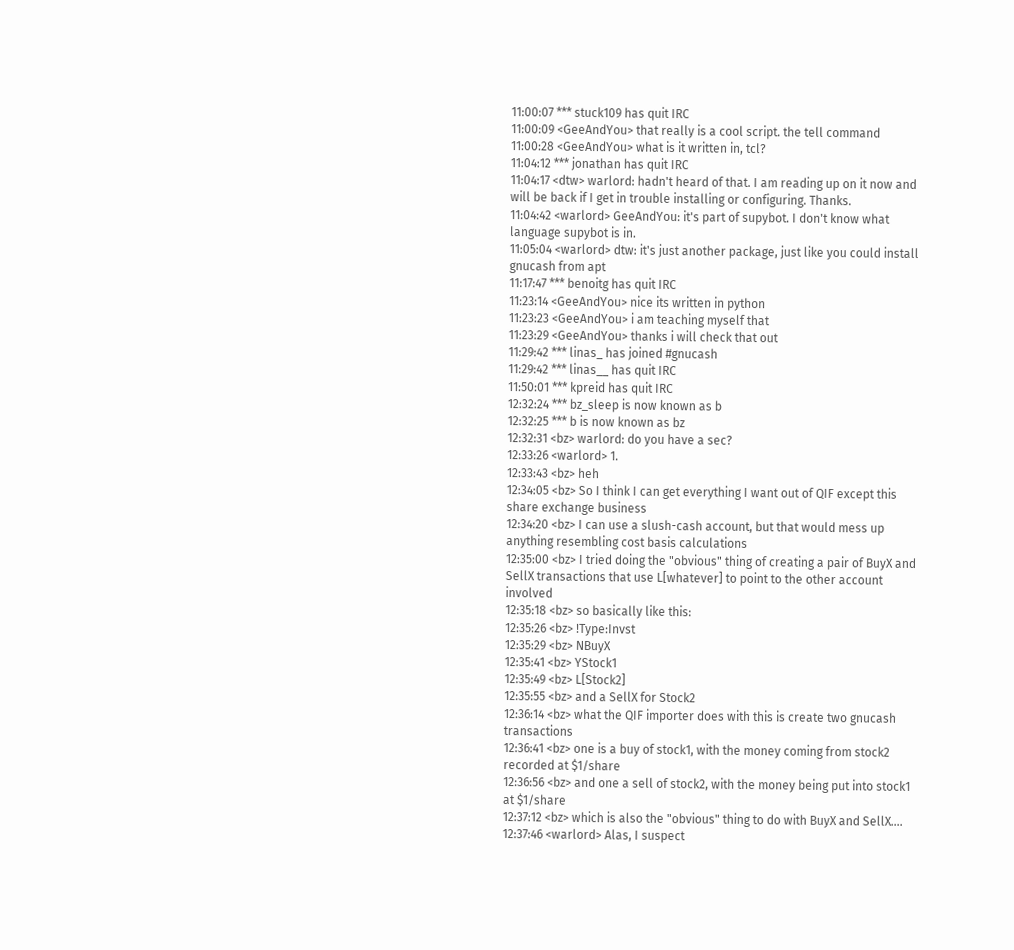11:00:07 *** stuck109 has quit IRC
11:00:09 <GeeAndYou> that really is a cool script. the tell command
11:00:28 <GeeAndYou> what is it written in, tcl?
11:04:12 *** jonathan has quit IRC
11:04:17 <dtw> warlord: hadn't heard of that. I am reading up on it now and will be back if I get in trouble installing or configuring. Thanks.
11:04:42 <warlord> GeeAndYou: it's part of supybot. I don't know what language supybot is in.
11:05:04 <warlord> dtw: it's just another package, just like you could install gnucash from apt
11:17:47 *** benoitg has quit IRC
11:23:14 <GeeAndYou> nice its written in python
11:23:23 <GeeAndYou> i am teaching myself that
11:23:29 <GeeAndYou> thanks i will check that out
11:29:42 *** linas_ has joined #gnucash
11:29:42 *** linas__ has quit IRC
11:50:01 *** kpreid has quit IRC
12:32:24 *** bz_sleep is now known as b
12:32:25 *** b is now known as bz
12:32:31 <bz> warlord: do you have a sec?
12:33:26 <warlord> 1.
12:33:43 <bz> heh
12:34:05 <bz> So I think I can get everything I want out of QIF except this share exchange business
12:34:20 <bz> I can use a slush-cash account, but that would mess up anything resembling cost basis calculations
12:35:00 <bz> I tried doing the "obvious" thing of creating a pair of BuyX and SellX transactions that use L[whatever] to point to the other account involved
12:35:18 <bz> so basically like this:
12:35:26 <bz> !Type:Invst
12:35:29 <bz> NBuyX
12:35:41 <bz> YStock1
12:35:49 <bz> L[Stock2]
12:35:55 <bz> and a SellX for Stock2
12:36:14 <bz> what the QIF importer does with this is create two gnucash transactions
12:36:41 <bz> one is a buy of stock1, with the money coming from stock2 recorded at $1/share
12:36:56 <bz> and one a sell of stock2, with the money being put into stock1 at $1/share
12:37:12 <bz> which is also the "obvious" thing to do with BuyX and SellX....
12:37:46 <warlord> Alas, I suspect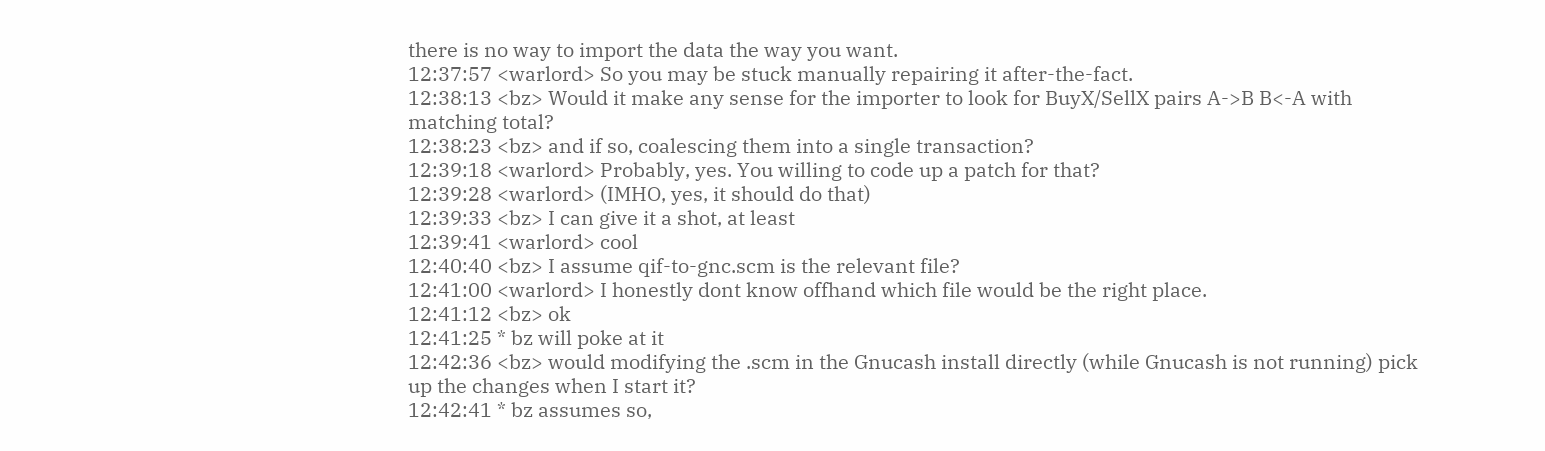there is no way to import the data the way you want.
12:37:57 <warlord> So you may be stuck manually repairing it after-the-fact.
12:38:13 <bz> Would it make any sense for the importer to look for BuyX/SellX pairs A->B B<-A with matching total?
12:38:23 <bz> and if so, coalescing them into a single transaction?
12:39:18 <warlord> Probably, yes. You willing to code up a patch for that?
12:39:28 <warlord> (IMHO, yes, it should do that)
12:39:33 <bz> I can give it a shot, at least
12:39:41 <warlord> cool
12:40:40 <bz> I assume qif-to-gnc.scm is the relevant file?
12:41:00 <warlord> I honestly dont know offhand which file would be the right place.
12:41:12 <bz> ok
12:41:25 * bz will poke at it
12:42:36 <bz> would modifying the .scm in the Gnucash install directly (while Gnucash is not running) pick up the changes when I start it?
12:42:41 * bz assumes so,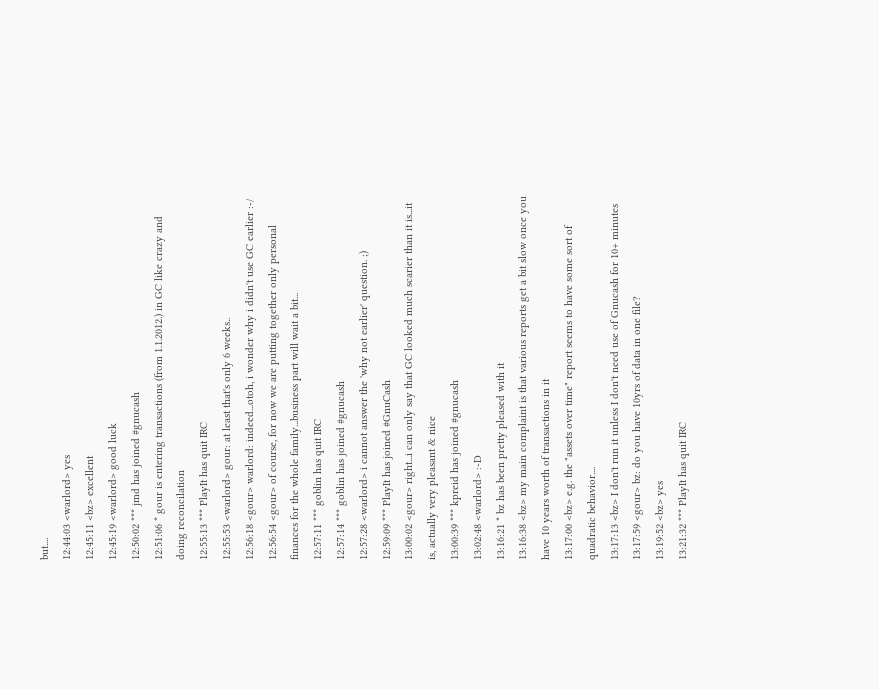but....
12:44:03 <warlord> yes
12:45:11 <bz> excellent
12:45:19 <warlord> good luck
12:50:02 *** jmd has joined #gnucash
12:51:06 * gour is entering transactions (from 1.1.2012.) in GC like crazy and doing reconcilation
12:55:13 *** PlayIt has quit IRC
12:55:53 <warlord> gour: at least that's only 6 weeks..
12:56:18 <gour> warlord: indeed...otoh, i wonder why i didn't use GC earlier :-/
12:56:54 <gour> of course, for now we are putting together only personal finances for the whole family...business part will wait a bit...
12:57:11 *** goblin has quit IRC
12:57:14 *** goblin has joined #gnucash
12:57:28 <warlord> i cannot answer the 'why not earlier' question. ;)
12:59:09 *** PlayIt has joined #GnuCash
13:00:02 <gour> right...i can only say that GC looked much scarier than it is...it is, actually very pleasant & nice
13:00:39 *** kpreid has joined #gnucash
13:02:48 <warlord> :-D
13:16:21 * bz has been pretty pleased with it
13:16:38 <bz> my main complaint is that various reports get a bit slow once you have 10 years worth of transactions in it
13:17:00 <bz> e.g. the "assets over time" report seems to have some sort of quadratic behavior....
13:17:13 <bz> I don't run it unless I don't need use of Gnucash for 10+ minutes
13:17:59 <gour> bz: do you have 10yrs of data in one file?
13:19:52 <bz> yes
13:21:32 *** PlayIt has quit IRC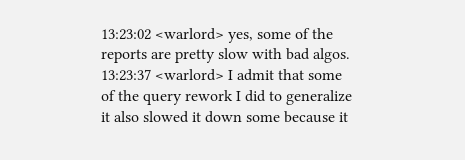13:23:02 <warlord> yes, some of the reports are pretty slow with bad algos.
13:23:37 <warlord> I admit that some of the query rework I did to generalize it also slowed it down some because it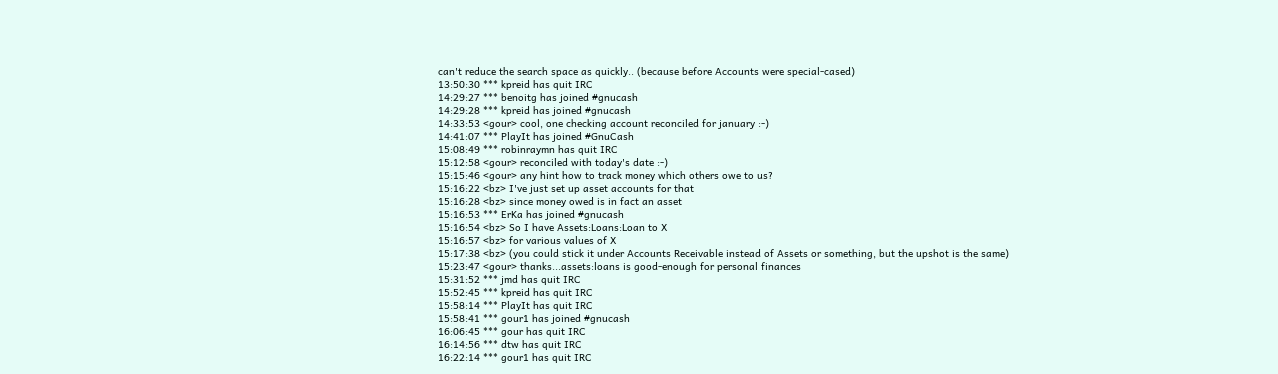can't reduce the search space as quickly.. (because before Accounts were special-cased)
13:50:30 *** kpreid has quit IRC
14:29:27 *** benoitg has joined #gnucash
14:29:28 *** kpreid has joined #gnucash
14:33:53 <gour> cool, one checking account reconciled for january :-)
14:41:07 *** PlayIt has joined #GnuCash
15:08:49 *** robinraymn has quit IRC
15:12:58 <gour> reconciled with today's date :-)
15:15:46 <gour> any hint how to track money which others owe to us?
15:16:22 <bz> I've just set up asset accounts for that
15:16:28 <bz> since money owed is in fact an asset
15:16:53 *** ErKa has joined #gnucash
15:16:54 <bz> So I have Assets:Loans:Loan to X
15:16:57 <bz> for various values of X
15:17:38 <bz> (you could stick it under Accounts Receivable instead of Assets or something, but the upshot is the same)
15:23:47 <gour> thanks...assets:loans is good-enough for personal finances
15:31:52 *** jmd has quit IRC
15:52:45 *** kpreid has quit IRC
15:58:14 *** PlayIt has quit IRC
15:58:41 *** gour1 has joined #gnucash
16:06:45 *** gour has quit IRC
16:14:56 *** dtw has quit IRC
16:22:14 *** gour1 has quit IRC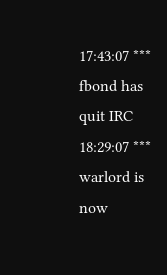17:43:07 *** fbond has quit IRC
18:29:07 *** warlord is now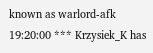known as warlord-afk
19:20:00 *** Krzysiek_K has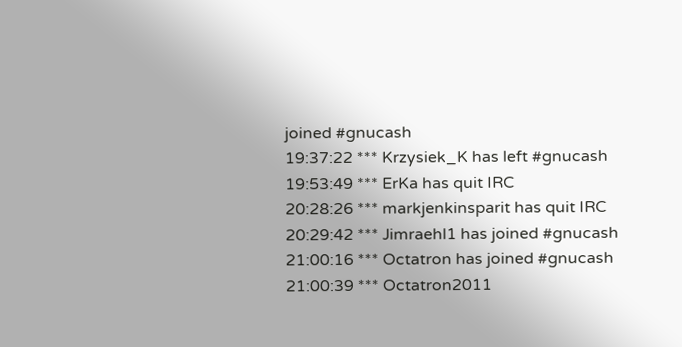joined #gnucash
19:37:22 *** Krzysiek_K has left #gnucash
19:53:49 *** ErKa has quit IRC
20:28:26 *** markjenkinsparit has quit IRC
20:29:42 *** Jimraehl1 has joined #gnucash
21:00:16 *** Octatron has joined #gnucash
21:00:39 *** Octatron2011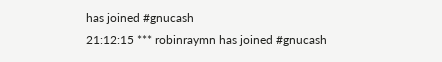has joined #gnucash
21:12:15 *** robinraymn has joined #gnucash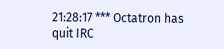21:28:17 *** Octatron has quit IRC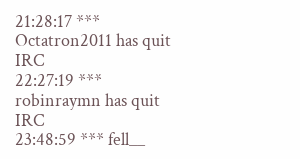21:28:17 *** Octatron2011 has quit IRC
22:27:19 *** robinraymn has quit IRC
23:48:59 *** fell__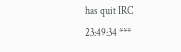has quit IRC
23:49:34 ***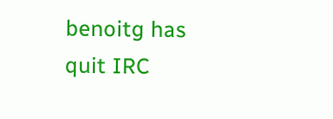benoitg has quit IRC